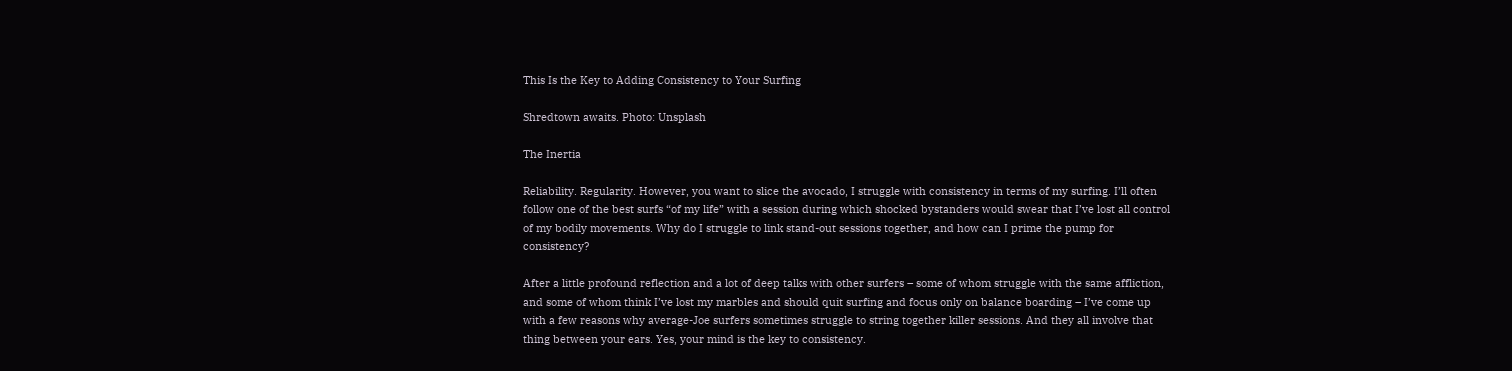This Is the Key to Adding Consistency to Your Surfing

Shredtown awaits. Photo: Unsplash

The Inertia

Reliability. Regularity. However, you want to slice the avocado, I struggle with consistency in terms of my surfing. I’ll often follow one of the best surfs “of my life” with a session during which shocked bystanders would swear that I’ve lost all control of my bodily movements. Why do I struggle to link stand-out sessions together, and how can I prime the pump for consistency?

After a little profound reflection and a lot of deep talks with other surfers – some of whom struggle with the same affliction, and some of whom think I’ve lost my marbles and should quit surfing and focus only on balance boarding – I’ve come up with a few reasons why average-Joe surfers sometimes struggle to string together killer sessions. And they all involve that thing between your ears. Yes, your mind is the key to consistency.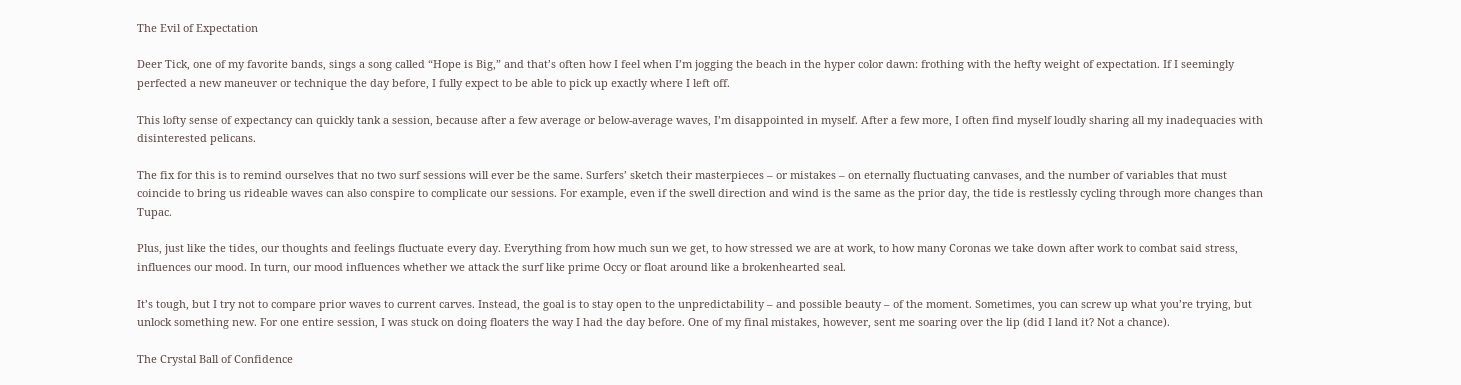The Evil of Expectation

Deer Tick, one of my favorite bands, sings a song called “Hope is Big,” and that’s often how I feel when I’m jogging the beach in the hyper color dawn: frothing with the hefty weight of expectation. If I seemingly perfected a new maneuver or technique the day before, I fully expect to be able to pick up exactly where I left off.

This lofty sense of expectancy can quickly tank a session, because after a few average or below-average waves, I’m disappointed in myself. After a few more, I often find myself loudly sharing all my inadequacies with disinterested pelicans.

The fix for this is to remind ourselves that no two surf sessions will ever be the same. Surfers’ sketch their masterpieces – or mistakes – on eternally fluctuating canvases, and the number of variables that must coincide to bring us rideable waves can also conspire to complicate our sessions. For example, even if the swell direction and wind is the same as the prior day, the tide is restlessly cycling through more changes than Tupac.

Plus, just like the tides, our thoughts and feelings fluctuate every day. Everything from how much sun we get, to how stressed we are at work, to how many Coronas we take down after work to combat said stress, influences our mood. In turn, our mood influences whether we attack the surf like prime Occy or float around like a brokenhearted seal.

It’s tough, but I try not to compare prior waves to current carves. Instead, the goal is to stay open to the unpredictability – and possible beauty – of the moment. Sometimes, you can screw up what you’re trying, but unlock something new. For one entire session, I was stuck on doing floaters the way I had the day before. One of my final mistakes, however, sent me soaring over the lip (did I land it? Not a chance).

The Crystal Ball of Confidence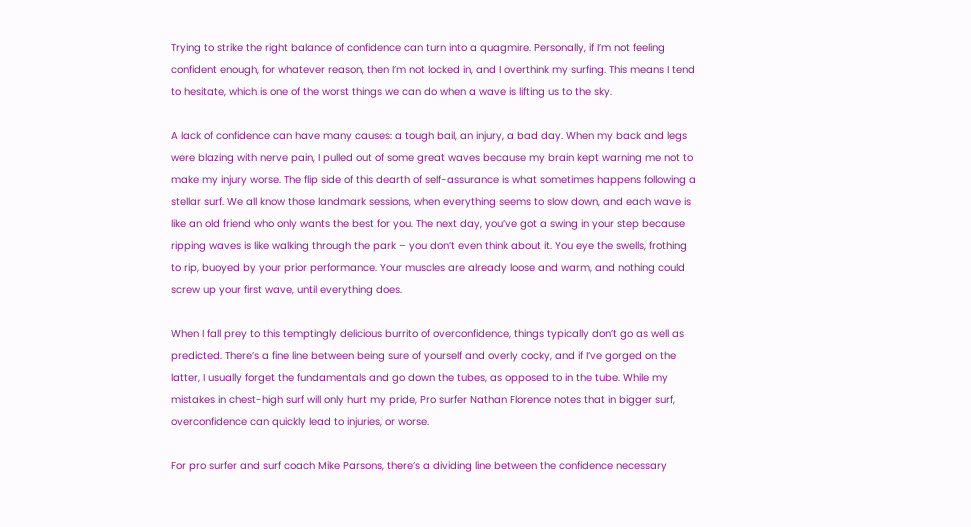Trying to strike the right balance of confidence can turn into a quagmire. Personally, if I’m not feeling confident enough, for whatever reason, then I’m not locked in, and I overthink my surfing. This means I tend to hesitate, which is one of the worst things we can do when a wave is lifting us to the sky.

A lack of confidence can have many causes: a tough bail, an injury, a bad day. When my back and legs were blazing with nerve pain, I pulled out of some great waves because my brain kept warning me not to make my injury worse. The flip side of this dearth of self-assurance is what sometimes happens following a stellar surf. We all know those landmark sessions, when everything seems to slow down, and each wave is like an old friend who only wants the best for you. The next day, you’ve got a swing in your step because ripping waves is like walking through the park – you don’t even think about it. You eye the swells, frothing to rip, buoyed by your prior performance. Your muscles are already loose and warm, and nothing could screw up your first wave, until everything does.

When I fall prey to this temptingly delicious burrito of overconfidence, things typically don’t go as well as predicted. There’s a fine line between being sure of yourself and overly cocky, and if I’ve gorged on the latter, I usually forget the fundamentals and go down the tubes, as opposed to in the tube. While my mistakes in chest-high surf will only hurt my pride, Pro surfer Nathan Florence notes that in bigger surf, overconfidence can quickly lead to injuries, or worse.

For pro surfer and surf coach Mike Parsons, there’s a dividing line between the confidence necessary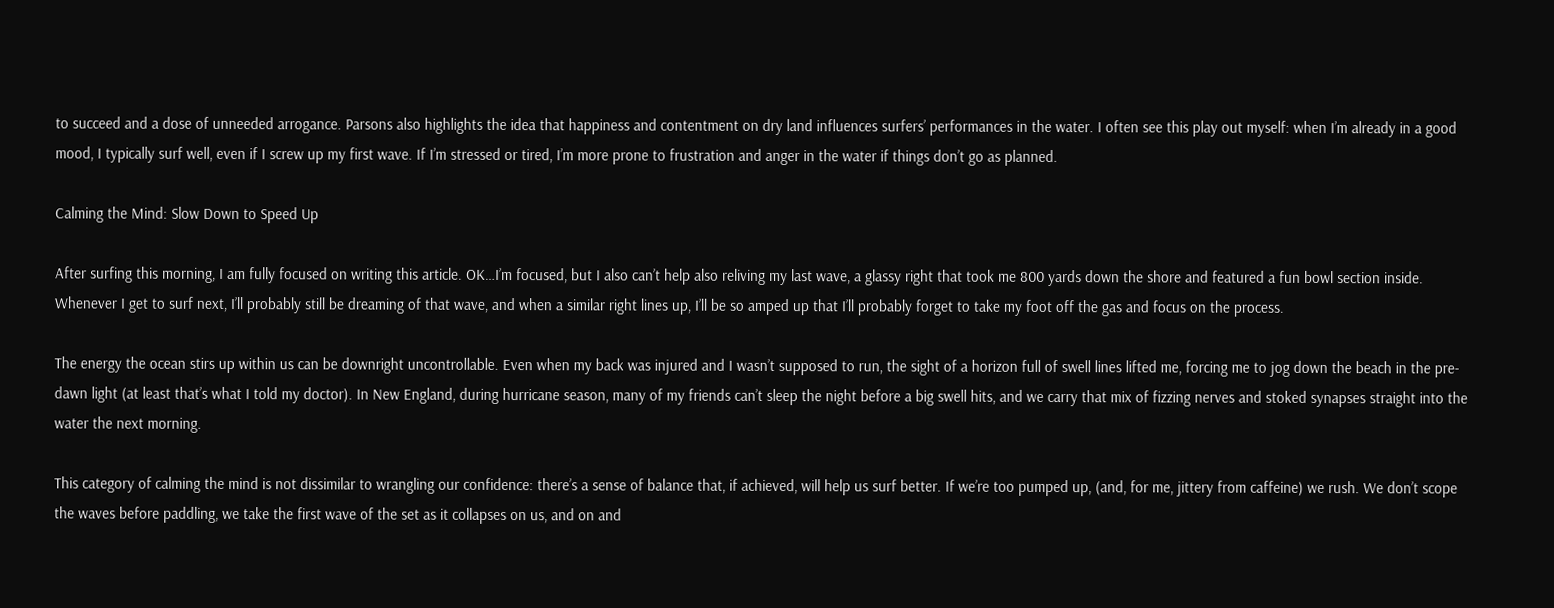to succeed and a dose of unneeded arrogance. Parsons also highlights the idea that happiness and contentment on dry land influences surfers’ performances in the water. I often see this play out myself: when I’m already in a good mood, I typically surf well, even if I screw up my first wave. If I’m stressed or tired, I’m more prone to frustration and anger in the water if things don’t go as planned.

Calming the Mind: Slow Down to Speed Up

After surfing this morning, I am fully focused on writing this article. OK…I’m focused, but I also can’t help also reliving my last wave, a glassy right that took me 800 yards down the shore and featured a fun bowl section inside. Whenever I get to surf next, I’ll probably still be dreaming of that wave, and when a similar right lines up, I’ll be so amped up that I’ll probably forget to take my foot off the gas and focus on the process.

The energy the ocean stirs up within us can be downright uncontrollable. Even when my back was injured and I wasn’t supposed to run, the sight of a horizon full of swell lines lifted me, forcing me to jog down the beach in the pre-dawn light (at least that’s what I told my doctor). In New England, during hurricane season, many of my friends can’t sleep the night before a big swell hits, and we carry that mix of fizzing nerves and stoked synapses straight into the water the next morning.

This category of calming the mind is not dissimilar to wrangling our confidence: there’s a sense of balance that, if achieved, will help us surf better. If we’re too pumped up, (and, for me, jittery from caffeine) we rush. We don’t scope the waves before paddling, we take the first wave of the set as it collapses on us, and on and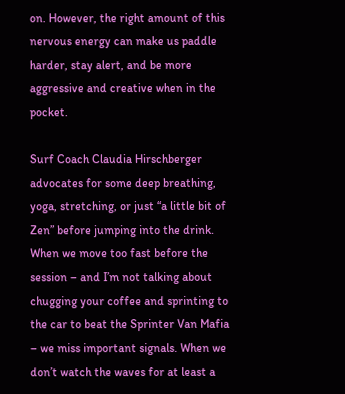on. However, the right amount of this nervous energy can make us paddle harder, stay alert, and be more aggressive and creative when in the pocket.

Surf Coach Claudia Hirschberger advocates for some deep breathing, yoga, stretching, or just “a little bit of Zen” before jumping into the drink. When we move too fast before the session – and I’m not talking about chugging your coffee and sprinting to the car to beat the Sprinter Van Mafia – we miss important signals. When we don’t watch the waves for at least a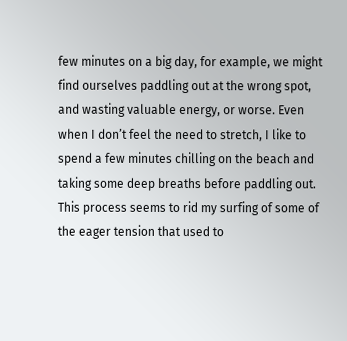few minutes on a big day, for example, we might find ourselves paddling out at the wrong spot, and wasting valuable energy, or worse. Even when I don’t feel the need to stretch, I like to spend a few minutes chilling on the beach and taking some deep breaths before paddling out. This process seems to rid my surfing of some of the eager tension that used to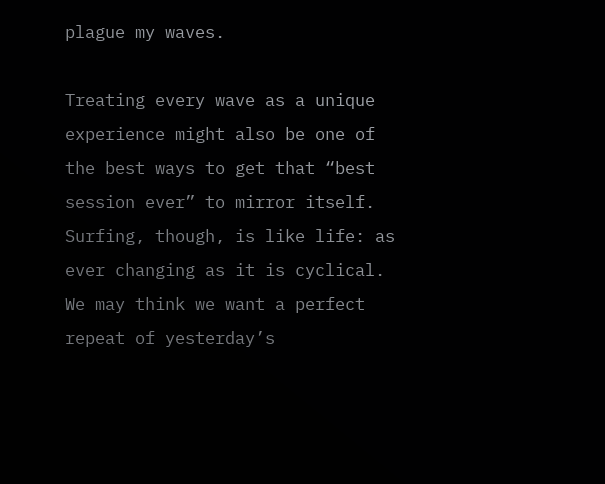plague my waves.

Treating every wave as a unique experience might also be one of the best ways to get that “best session ever” to mirror itself. Surfing, though, is like life: as ever changing as it is cyclical. We may think we want a perfect repeat of yesterday’s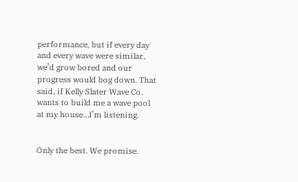performance, but if every day and every wave were similar, we’d grow bored and our progress would bog down. That said, if Kelly Slater Wave Co. wants to build me a wave pool at my house…I’m listening.


Only the best. We promise.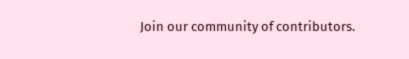Join our community of contributors.